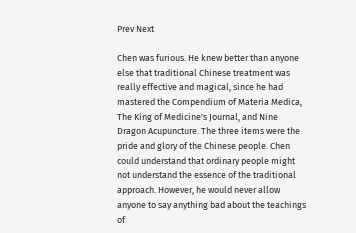Prev Next

Chen was furious. He knew better than anyone else that traditional Chinese treatment was really effective and magical, since he had mastered the Compendium of Materia Medica, The King of Medicine's Journal, and Nine Dragon Acupuncture. The three items were the pride and glory of the Chinese people. Chen could understand that ordinary people might not understand the essence of the traditional approach. However, he would never allow anyone to say anything bad about the teachings of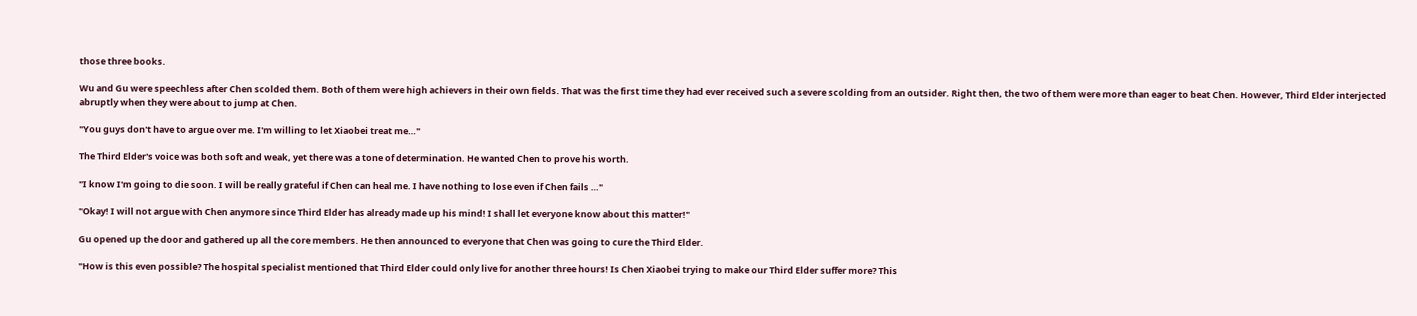those three books.

Wu and Gu were speechless after Chen scolded them. Both of them were high achievers in their own fields. That was the first time they had ever received such a severe scolding from an outsider. Right then, the two of them were more than eager to beat Chen. However, Third Elder interjected abruptly when they were about to jump at Chen.

"You guys don't have to argue over me. I'm willing to let Xiaobei treat me…"

The Third Elder's voice was both soft and weak, yet there was a tone of determination. He wanted Chen to prove his worth.

"I know I'm going to die soon. I will be really grateful if Chen can heal me. I have nothing to lose even if Chen fails …"

"Okay! I will not argue with Chen anymore since Third Elder has already made up his mind! I shall let everyone know about this matter!"

Gu opened up the door and gathered up all the core members. He then announced to everyone that Chen was going to cure the Third Elder.

"How is this even possible? The hospital specialist mentioned that Third Elder could only live for another three hours! Is Chen Xiaobei trying to make our Third Elder suffer more? This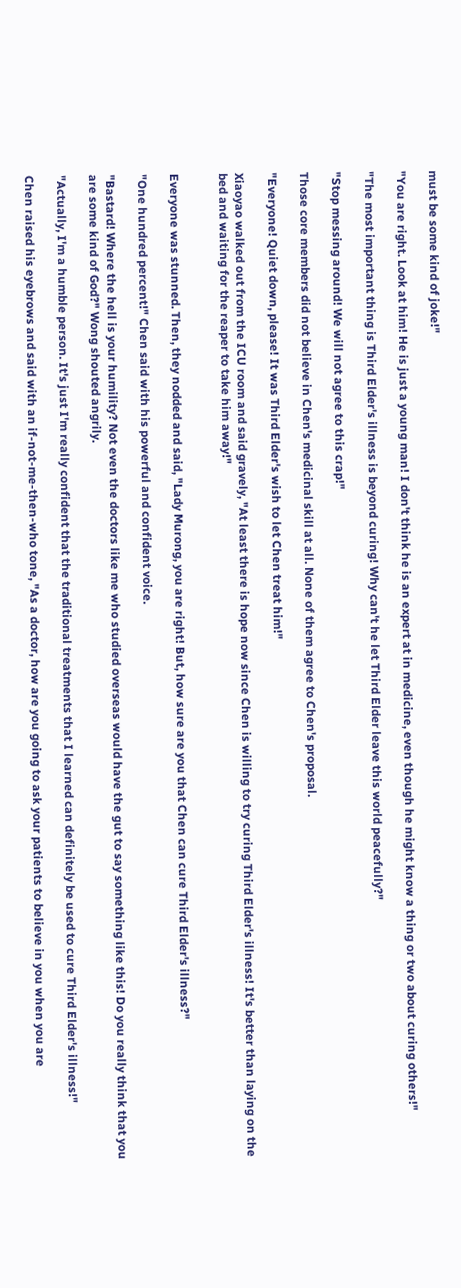must be some kind of joke!"

"You are right. Look at him! He is just a young man! I don't think he is an expert at in medicine, even though he might know a thing or two about curing others!"

"The most important thing is Third Elder's illness is beyond curing! Why can't he let Third Elder leave this world peacefully?"

"Stop messing around! We will not agree to this crap!"

Those core members did not believe in Chen's medicinal skill at all. None of them agree to Chen's proposal.

"Everyone! Quiet down, please! It was Third Elder's wish to let Chen treat him!"

Xiaoyao walked out from the ICU room and said gravely, "At least there is hope now since Chen is willing to try curing Third Elder's illness! It's better than laying on the bed and waiting for the reaper to take him away!"


Everyone was stunned. Then, they nodded and said, "Lady Murong, you are right! But, how sure are you that Chen can cure Third Elder's illness?"

"One hundred percent!" Chen said with his powerful and confident voice.

"Bastard! Where the hell is your humility? Not even the doctors like me who studied overseas would have the gut to say something like this! Do you really think that you are some kind of God?" Wong shouted angrily.

"Actually, I'm a humble person. It's just I'm really confident that the traditional treatments that I learned can definitely be used to cure Third Elder's illness!"

Chen raised his eyebrows and said with an if-not-me-then-who tone, "As a doctor, how are you going to ask your patients to believe in you when you are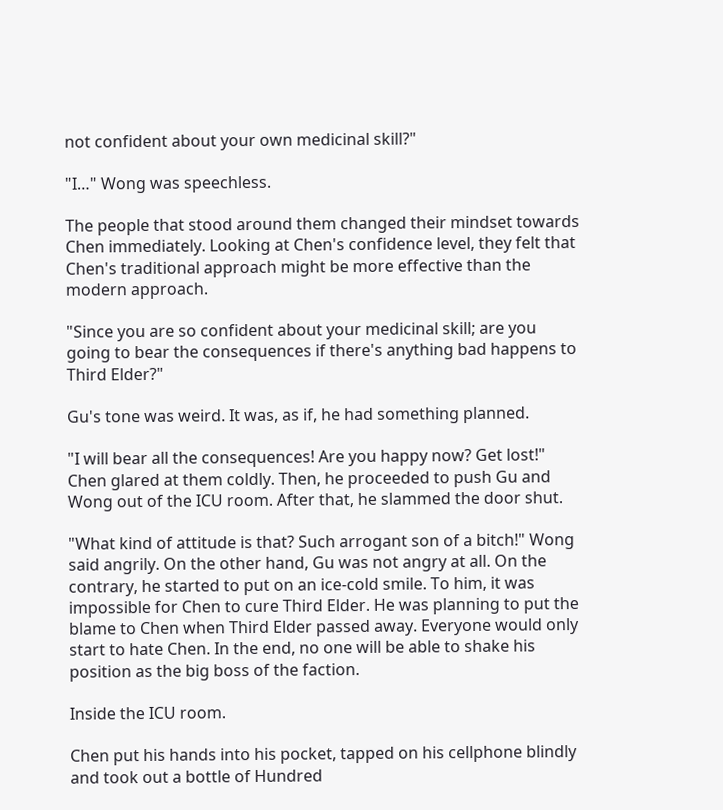not confident about your own medicinal skill?"

"I…" Wong was speechless.

The people that stood around them changed their mindset towards Chen immediately. Looking at Chen's confidence level, they felt that Chen's traditional approach might be more effective than the modern approach.

"Since you are so confident about your medicinal skill; are you going to bear the consequences if there's anything bad happens to Third Elder?"

Gu's tone was weird. It was, as if, he had something planned.

"I will bear all the consequences! Are you happy now? Get lost!" Chen glared at them coldly. Then, he proceeded to push Gu and Wong out of the ICU room. After that, he slammed the door shut.

"What kind of attitude is that? Such arrogant son of a bitch!" Wong said angrily. On the other hand, Gu was not angry at all. On the contrary, he started to put on an ice-cold smile. To him, it was impossible for Chen to cure Third Elder. He was planning to put the blame to Chen when Third Elder passed away. Everyone would only start to hate Chen. In the end, no one will be able to shake his position as the big boss of the faction.

Inside the ICU room.

Chen put his hands into his pocket, tapped on his cellphone blindly and took out a bottle of Hundred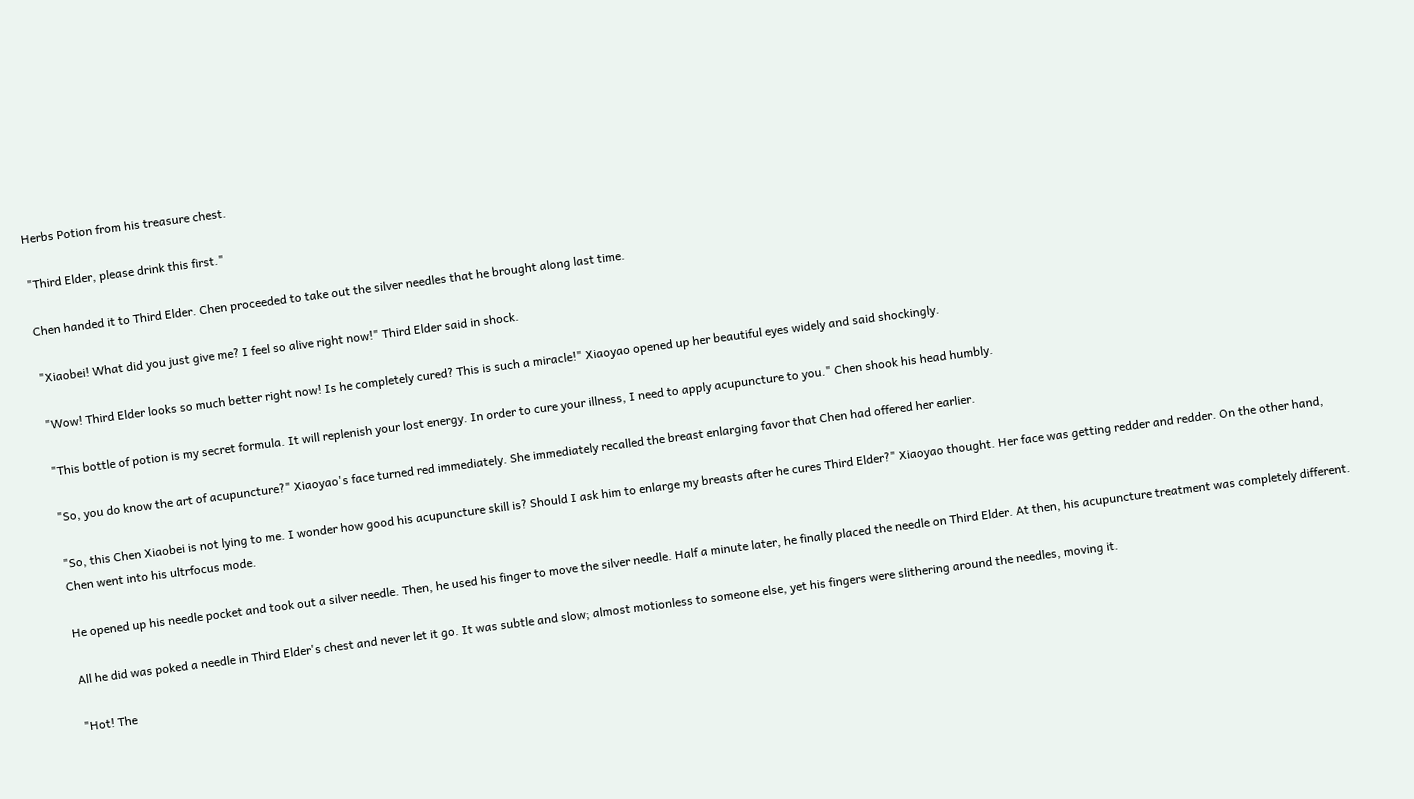Herbs Potion from his treasure chest.

"Third Elder, please drink this first."

Chen handed it to Third Elder. Chen proceeded to take out the silver needles that he brought along last time.

"Xiaobei! What did you just give me? I feel so alive right now!" Third Elder said in shock.

"Wow! Third Elder looks so much better right now! Is he completely cured? This is such a miracle!" Xiaoyao opened up her beautiful eyes widely and said shockingly.

"This bottle of potion is my secret formula. It will replenish your lost energy. In order to cure your illness, I need to apply acupuncture to you." Chen shook his head humbly.

"So, you do know the art of acupuncture?" Xiaoyao's face turned red immediately. She immediately recalled the breast enlarging favor that Chen had offered her earlier.

"So, this Chen Xiaobei is not lying to me. I wonder how good his acupuncture skill is? Should I ask him to enlarge my breasts after he cures Third Elder?" Xiaoyao thought. Her face was getting redder and redder. On the other hand, Chen went into his ultrfocus mode.

He opened up his needle pocket and took out a silver needle. Then, he used his finger to move the silver needle. Half a minute later, he finally placed the needle on Third Elder. At then, his acupuncture treatment was completely different.

All he did was poked a needle in Third Elder's chest and never let it go. It was subtle and slow; almost motionless to someone else, yet his fingers were slithering around the needles, moving it.

"Hot! The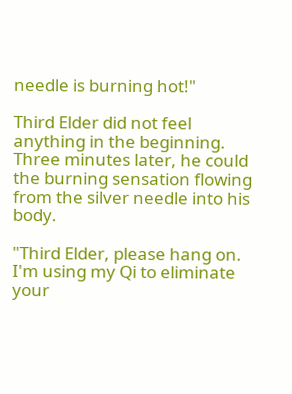needle is burning hot!"

Third Elder did not feel anything in the beginning. Three minutes later, he could the burning sensation flowing from the silver needle into his body.

"Third Elder, please hang on. I'm using my Qi to eliminate your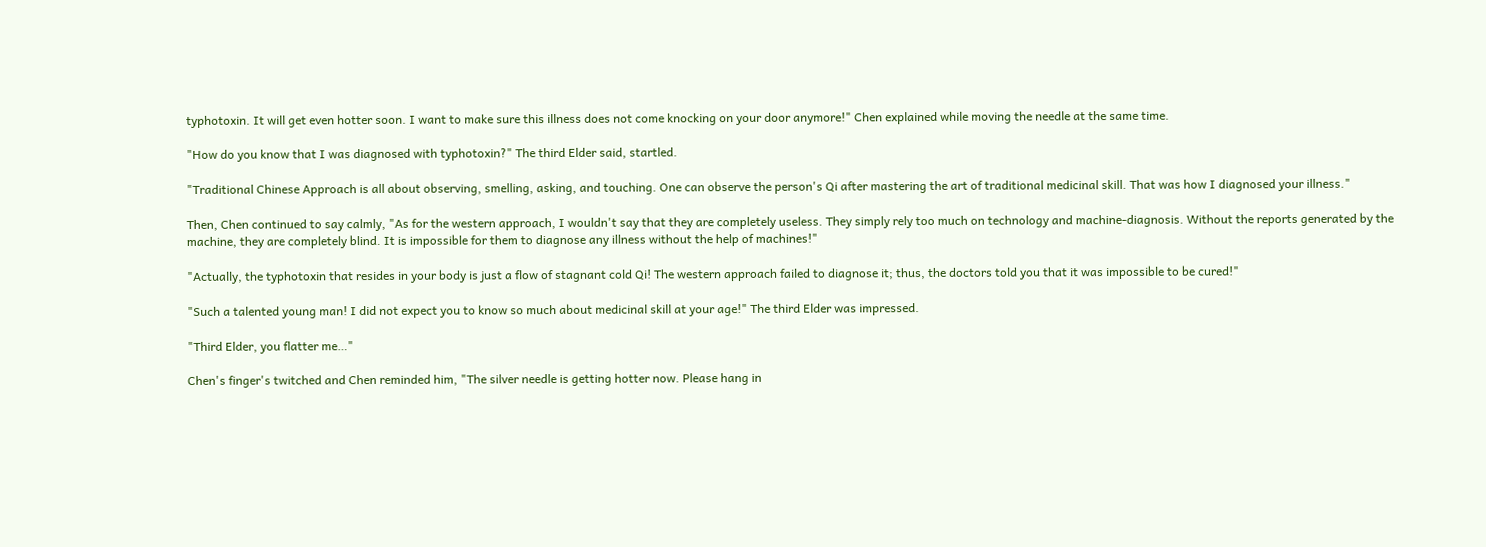typhotoxin. It will get even hotter soon. I want to make sure this illness does not come knocking on your door anymore!" Chen explained while moving the needle at the same time.

"How do you know that I was diagnosed with typhotoxin?" The third Elder said, startled.

"Traditional Chinese Approach is all about observing, smelling, asking, and touching. One can observe the person's Qi after mastering the art of traditional medicinal skill. That was how I diagnosed your illness."

Then, Chen continued to say calmly, "As for the western approach, I wouldn't say that they are completely useless. They simply rely too much on technology and machine-diagnosis. Without the reports generated by the machine, they are completely blind. It is impossible for them to diagnose any illness without the help of machines!"

"Actually, the typhotoxin that resides in your body is just a flow of stagnant cold Qi! The western approach failed to diagnose it; thus, the doctors told you that it was impossible to be cured!"

"Such a talented young man! I did not expect you to know so much about medicinal skill at your age!" The third Elder was impressed.

"Third Elder, you flatter me…"

Chen's finger's twitched and Chen reminded him, "The silver needle is getting hotter now. Please hang in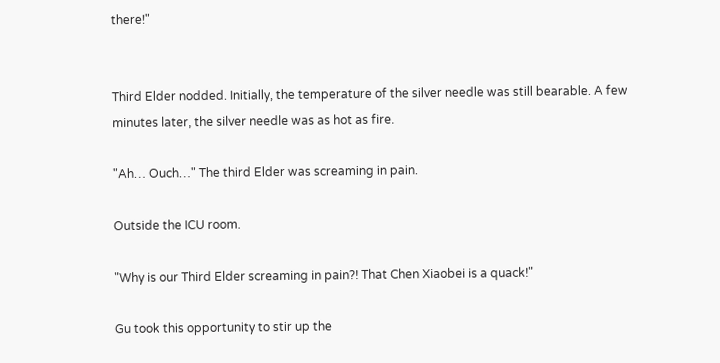there!"


Third Elder nodded. Initially, the temperature of the silver needle was still bearable. A few minutes later, the silver needle was as hot as fire.

"Ah… Ouch…" The third Elder was screaming in pain.

Outside the ICU room.

"Why is our Third Elder screaming in pain?! That Chen Xiaobei is a quack!"

Gu took this opportunity to stir up the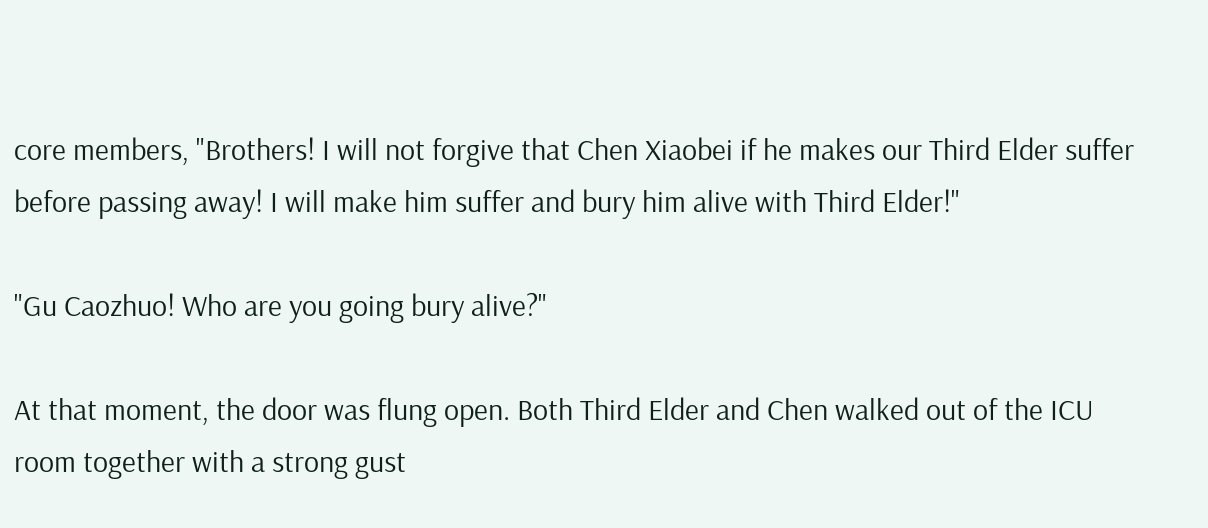core members, "Brothers! I will not forgive that Chen Xiaobei if he makes our Third Elder suffer before passing away! I will make him suffer and bury him alive with Third Elder!"

"Gu Caozhuo! Who are you going bury alive?"

At that moment, the door was flung open. Both Third Elder and Chen walked out of the ICU room together with a strong gust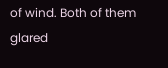of wind. Both of them glared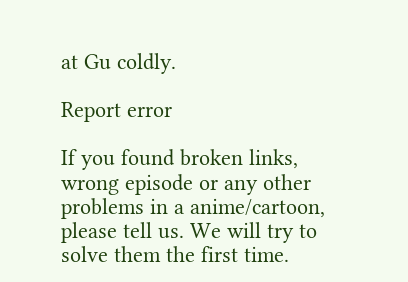at Gu coldly.

Report error

If you found broken links, wrong episode or any other problems in a anime/cartoon, please tell us. We will try to solve them the first time.